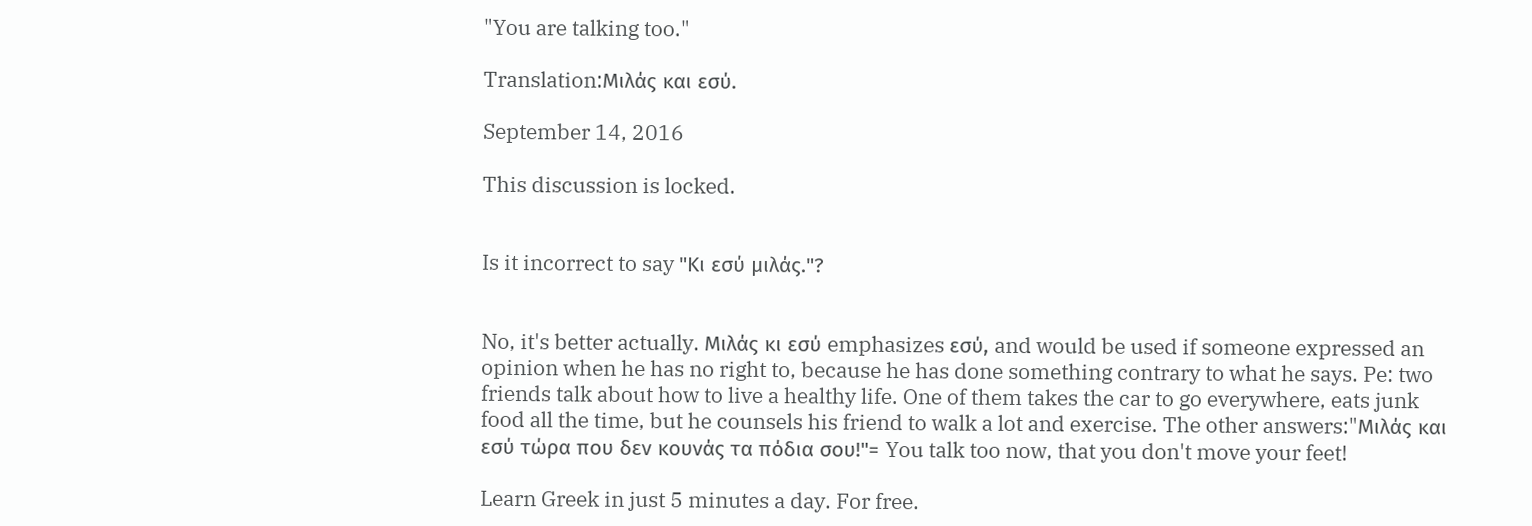"You are talking too."

Translation:Μιλάς και εσύ.

September 14, 2016

This discussion is locked.


Is it incorrect to say "Κι εσύ μιλάς."?


No, it's better actually. Μιλάς κι εσύ emphasizes εσύ, and would be used if someone expressed an opinion when he has no right to, because he has done something contrary to what he says. Pe: two friends talk about how to live a healthy life. One of them takes the car to go everywhere, eats junk food all the time, but he counsels his friend to walk a lot and exercise. The other answers:"Μιλάς και εσύ τώρα που δεν κουνάς τα πόδια σου!"= You talk too now, that you don't move your feet!

Learn Greek in just 5 minutes a day. For free.